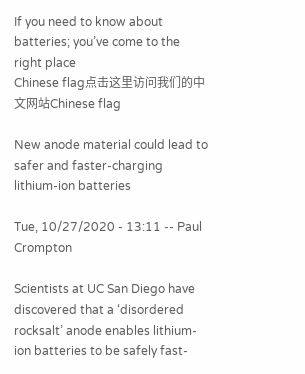If you need to know about batteries; you’ve come to the right place
Chinese flag点击这里访问我们的中文网站Chinese flag

New anode material could lead to safer and faster-charging lithium-ion batteries

Tue, 10/27/2020 - 13:11 -- Paul Crompton

Scientists at UC San Diego have discovered that a ‘disordered rocksalt’ anode enables lithium-ion batteries to be safely fast-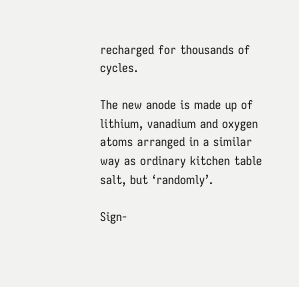recharged for thousands of cycles.

The new anode is made up of lithium, vanadium and oxygen atoms arranged in a similar way as ordinary kitchen table salt, but ‘randomly’.

Sign-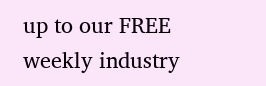up to our FREE weekly industry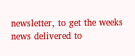newsletter, to get the weeks news delivered to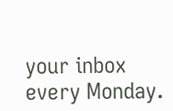your inbox every Monday.